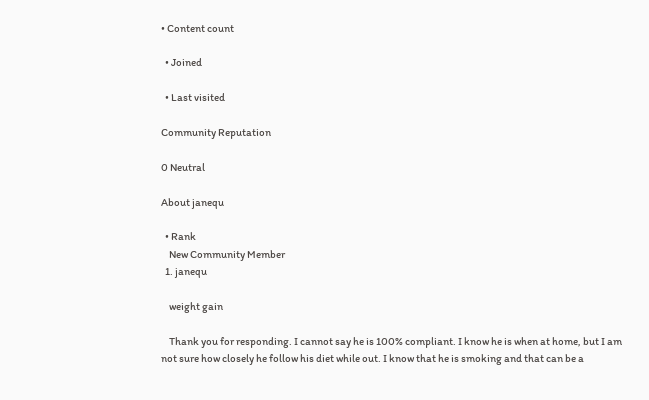• Content count

  • Joined

  • Last visited

Community Reputation

0 Neutral

About janequ

  • Rank
    New Community Member
  1. janequ

    weight gain

    Thank you for responding. I cannot say he is 100% compliant. I know he is when at home, but I am not sure how closely he follow his diet while out. I know that he is smoking and that can be a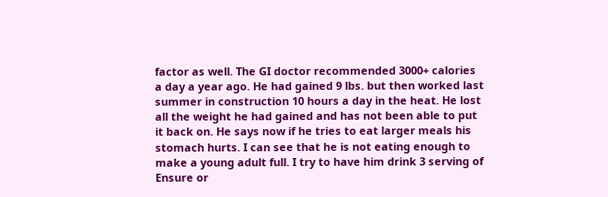factor as well. The GI doctor recommended 3000+ calories a day a year ago. He had gained 9 lbs. but then worked last summer in construction 10 hours a day in the heat. He lost all the weight he had gained and has not been able to put it back on. He says now if he tries to eat larger meals his stomach hurts. I can see that he is not eating enough to make a young adult full. I try to have him drink 3 serving of Ensure or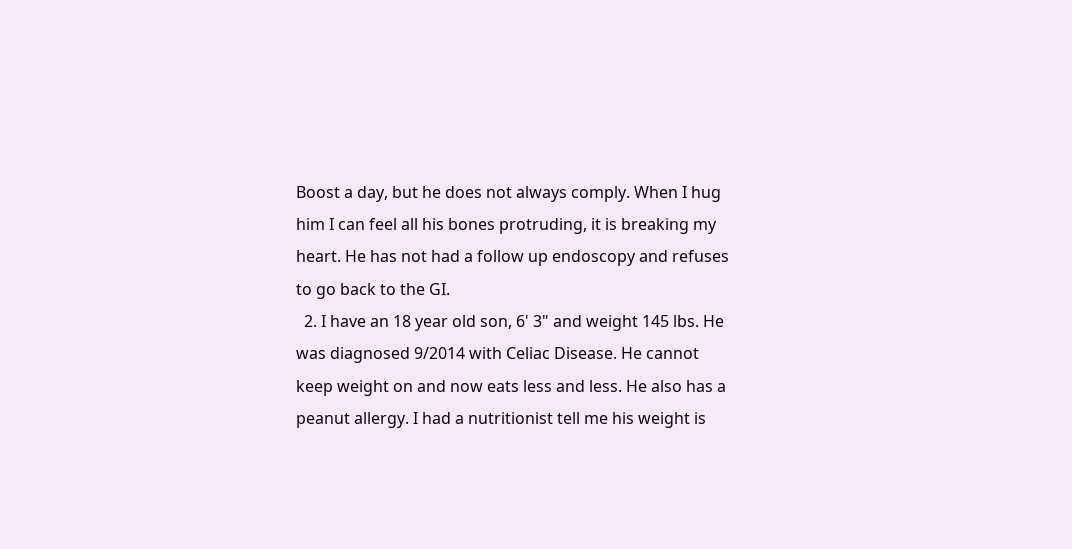Boost a day, but he does not always comply. When I hug him I can feel all his bones protruding, it is breaking my heart. He has not had a follow up endoscopy and refuses to go back to the GI.
  2. I have an 18 year old son, 6' 3" and weight 145 lbs. He was diagnosed 9/2014 with Celiac Disease. He cannot keep weight on and now eats less and less. He also has a peanut allergy. I had a nutritionist tell me his weight is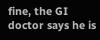fine, the GI doctor says he is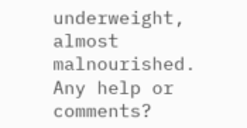underweight, almost malnourished. Any help or comments?